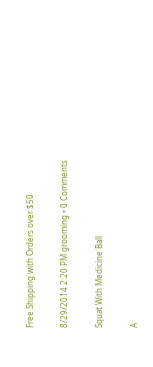Free Shipping with Orders over $50

8/29/2014 2:20 PM grooming • 0 Comments

Squat With Medicine Ball

A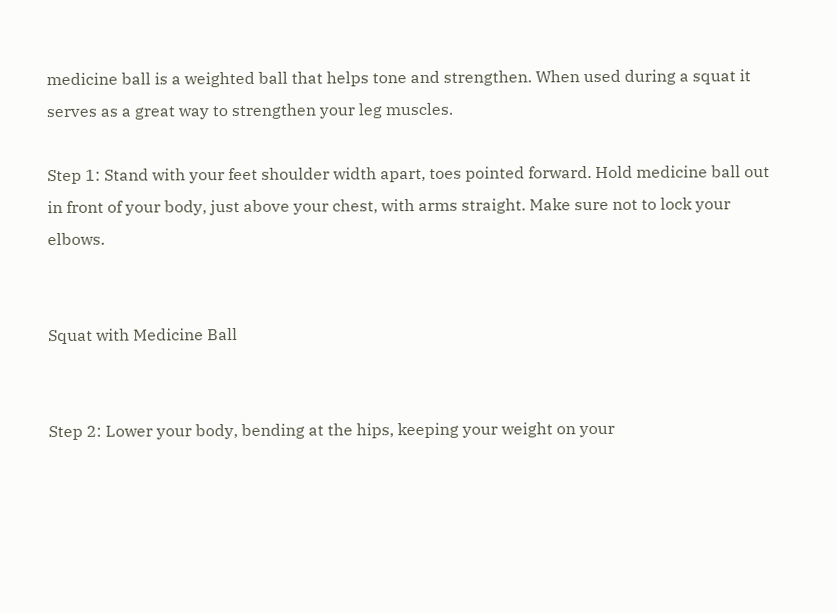medicine ball is a weighted ball that helps tone and strengthen. When used during a squat it serves as a great way to strengthen your leg muscles.

Step 1: Stand with your feet shoulder width apart, toes pointed forward. Hold medicine ball out in front of your body, just above your chest, with arms straight. Make sure not to lock your elbows.


Squat with Medicine Ball


Step 2: Lower your body, bending at the hips, keeping your weight on your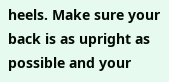heels. Make sure your back is as upright as possible and your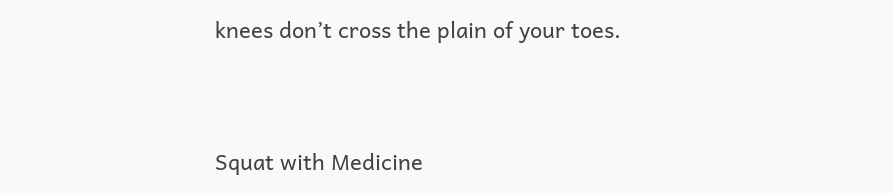knees don’t cross the plain of your toes.


Squat with Medicine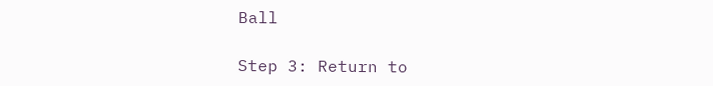Ball

Step 3: Return to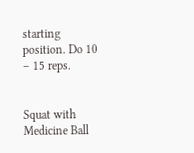starting position. Do 10 – 15 reps.


Squat with Medicine Ball